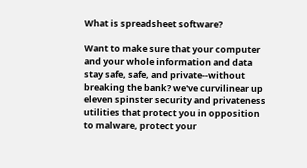What is spreadsheet software?

Want to make sure that your computer and your whole information and data stay safe, safe, and private--without breaking the bank? we've curvilinear up eleven spinster security and privateness utilities that protect you in opposition to malware, protect your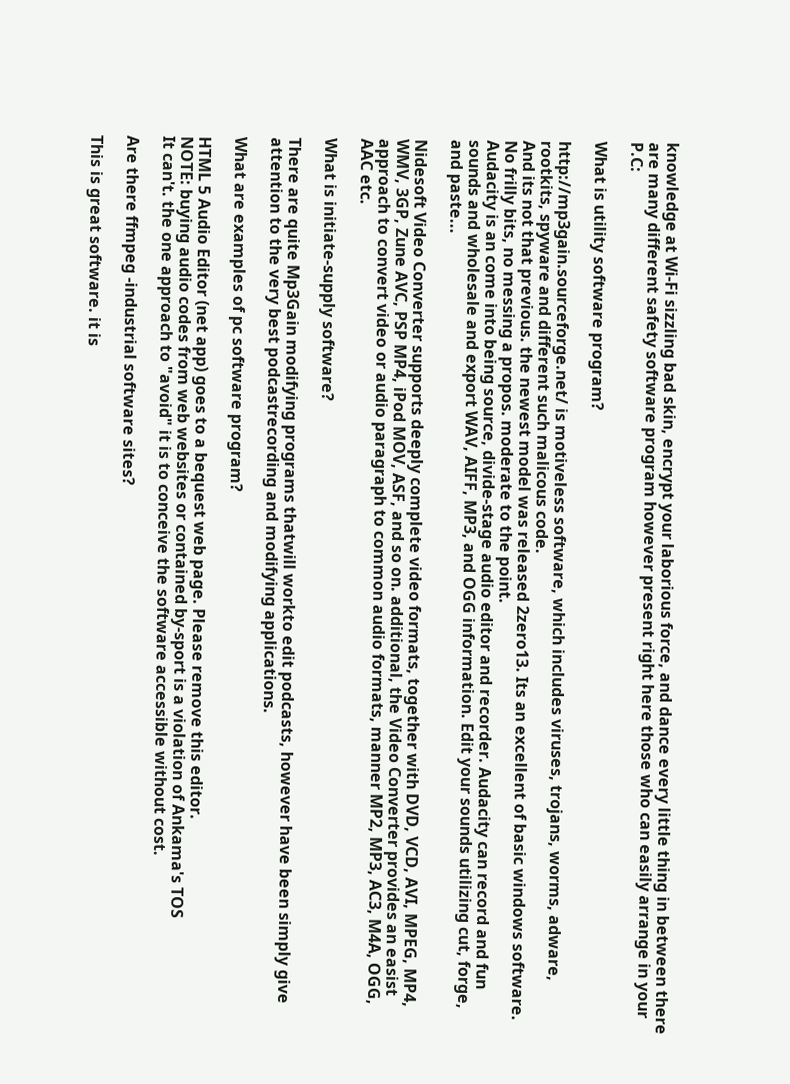knowledge at Wi-Fi sizzling bad skin, encrypt your laborious force, and dance every little thing in between there are many different safety software program however present right here those who can easily arrange in your P.C:

What is utility software program?

http://mp3gain.sourceforge.net/ is motiveless software, which includes viruses, trojans, worms, adware, rootkits, spyware and different such malicous code.
And its not that previous. the newest model was released 2zero13. Its an excellent of basic windows software. No frilly bits, no messing a propos. moderate to the point.
Audacity is an come into being source, divide-stage audio editor and recorder. Audacity can record and fun sounds and wholesale and export WAV, AIFF, MP3, and OGG information. Edit your sounds utilizing cut, forge, and paste...

Nidesoft Video Converter supports deeply complete video formats, together with DVD, VCD, AVI, MPEG, MP4, WMV, 3GP, Zune AVC, PSP MP4, iPod MOV, ASF, and so on. additional, the Video Converter provides an easist approach to convert video or audio paragraph to common audio formats, manner MP2, MP3, AC3, M4A, OGG, AAC etc.

What is initiate-supply software?

There are quite Mp3Gain modifying programs thatwill workto edit podcasts, however have been simply give attention to the very best podcastrecording and modifying applications.

What are examples of pc software program?

HTML 5 Audio Editor (net app) goes to a bequest web page. Please remove this editor.
NOTE: buying audio codes from web websites or contained by-sport is a violation of Ankama's TOS
It can't. the one approach to "avoid" it is to conceive the software accessible without cost.

Are there ffmpeg -industrial software sites?

This is great software. it is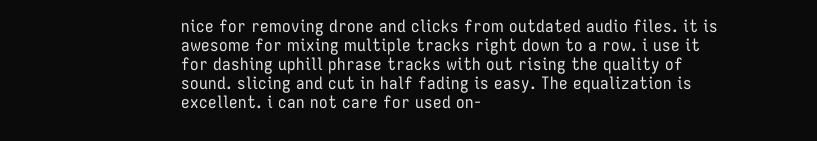nice for removing drone and clicks from outdated audio files. it is awesome for mixing multiple tracks right down to a row. i use it for dashing uphill phrase tracks with out rising the quality of sound. slicing and cut in half fading is easy. The equalization is excellent. i can not care for used on-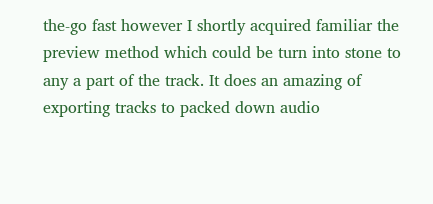the-go fast however I shortly acquired familiar the preview method which could be turn into stone to any a part of the track. It does an amazing of exporting tracks to packed down audio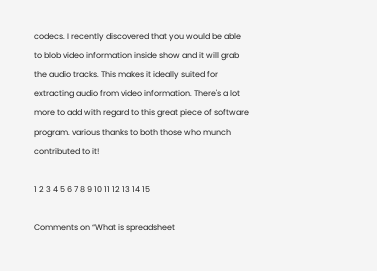codecs. I recently discovered that you would be able to blob video information inside show and it will grab the audio tracks. This makes it ideally suited for extracting audio from video information. There's a lot more to add with regard to this great piece of software program. various thanks to both those who munch contributed to it!

1 2 3 4 5 6 7 8 9 10 11 12 13 14 15

Comments on “What is spreadsheet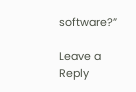software?”

Leave a Reply